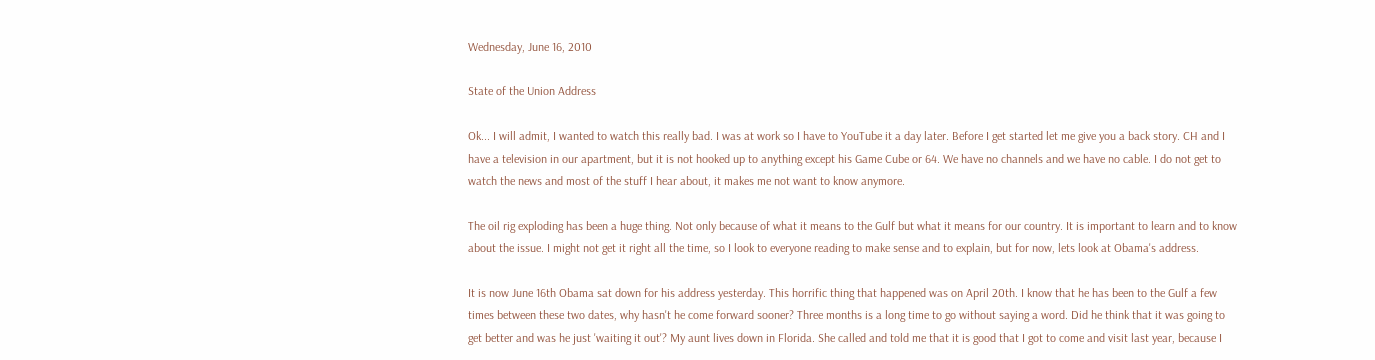Wednesday, June 16, 2010

State of the Union Address

Ok... I will admit, I wanted to watch this really bad. I was at work so I have to YouTube it a day later. Before I get started let me give you a back story. CH and I have a television in our apartment, but it is not hooked up to anything except his Game Cube or 64. We have no channels and we have no cable. I do not get to watch the news and most of the stuff I hear about, it makes me not want to know anymore.

The oil rig exploding has been a huge thing. Not only because of what it means to the Gulf but what it means for our country. It is important to learn and to know about the issue. I might not get it right all the time, so I look to everyone reading to make sense and to explain, but for now, lets look at Obama's address.

It is now June 16th Obama sat down for his address yesterday. This horrific thing that happened was on April 20th. I know that he has been to the Gulf a few times between these two dates, why hasn't he come forward sooner? Three months is a long time to go without saying a word. Did he think that it was going to get better and was he just 'waiting it out'? My aunt lives down in Florida. She called and told me that it is good that I got to come and visit last year, because I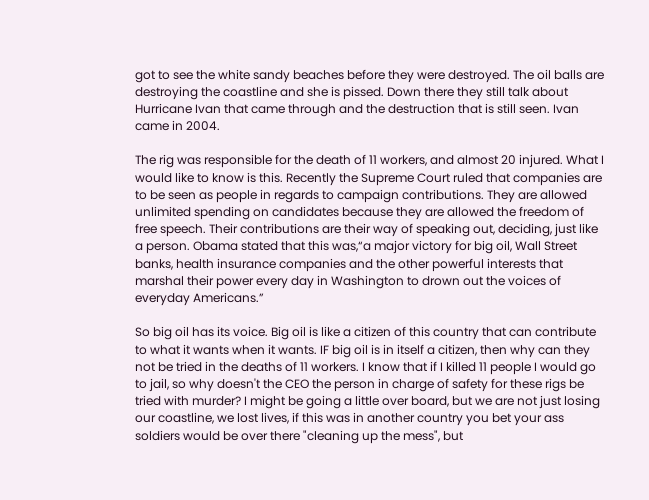got to see the white sandy beaches before they were destroyed. The oil balls are destroying the coastline and she is pissed. Down there they still talk about Hurricane Ivan that came through and the destruction that is still seen. Ivan came in 2004.

The rig was responsible for the death of 11 workers, and almost 20 injured. What I would like to know is this. Recently the Supreme Court ruled that companies are to be seen as people in regards to campaign contributions. They are allowed unlimited spending on candidates because they are allowed the freedom of free speech. Their contributions are their way of speaking out, deciding, just like a person. Obama stated that this was,“a major victory for big oil, Wall Street banks, health insurance companies and the other powerful interests that marshal their power every day in Washington to drown out the voices of everyday Americans.”

So big oil has its voice. Big oil is like a citizen of this country that can contribute to what it wants when it wants. IF big oil is in itself a citizen, then why can they not be tried in the deaths of 11 workers. I know that if I killed 11 people I would go to jail, so why doesn't the CEO the person in charge of safety for these rigs be tried with murder? I might be going a little over board, but we are not just losing our coastline, we lost lives, if this was in another country you bet your ass soldiers would be over there "cleaning up the mess", but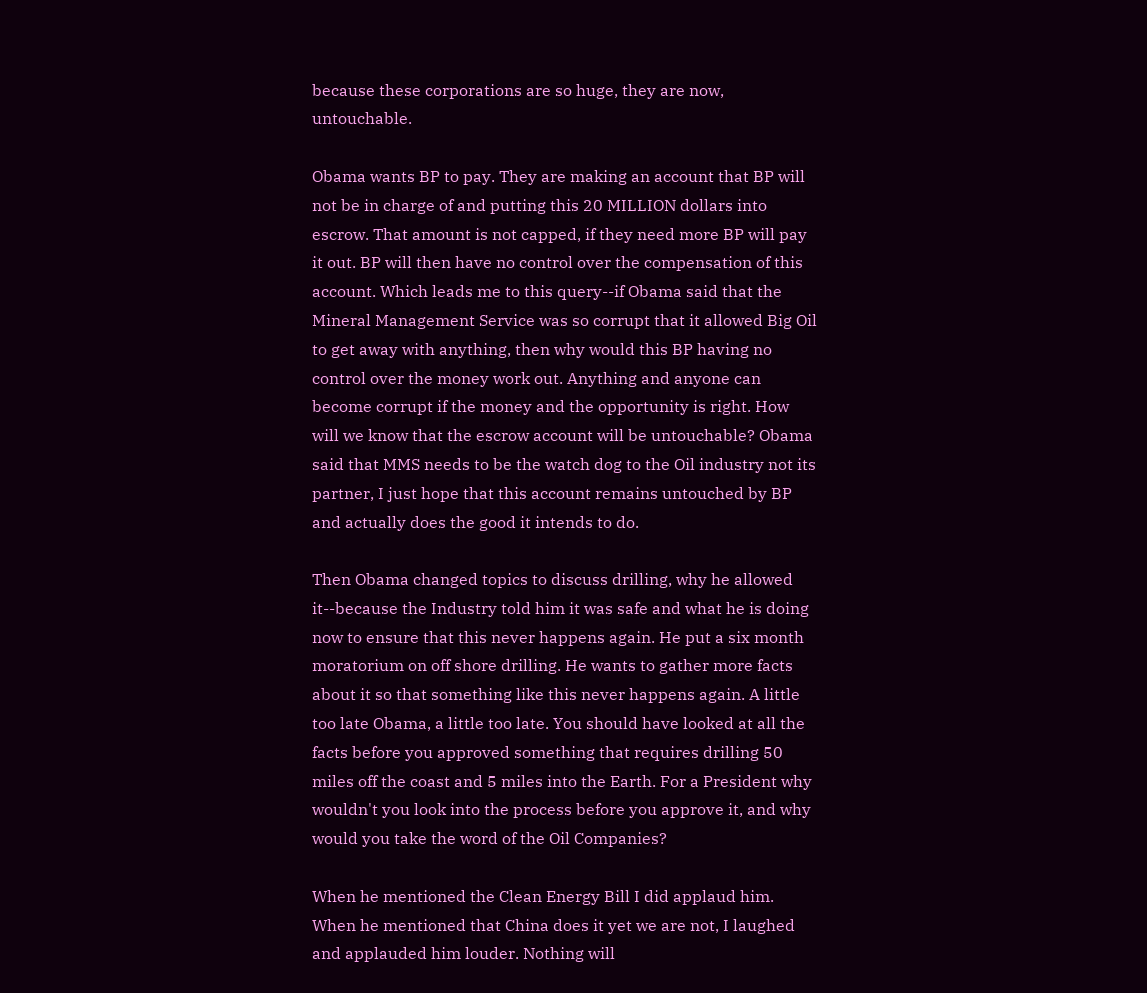because these corporations are so huge, they are now, untouchable.

Obama wants BP to pay. They are making an account that BP will not be in charge of and putting this 20 MILLION dollars into escrow. That amount is not capped, if they need more BP will pay it out. BP will then have no control over the compensation of this account. Which leads me to this query--if Obama said that the Mineral Management Service was so corrupt that it allowed Big Oil to get away with anything, then why would this BP having no control over the money work out. Anything and anyone can become corrupt if the money and the opportunity is right. How will we know that the escrow account will be untouchable? Obama said that MMS needs to be the watch dog to the Oil industry not its partner, I just hope that this account remains untouched by BP and actually does the good it intends to do.

Then Obama changed topics to discuss drilling, why he allowed it--because the Industry told him it was safe and what he is doing now to ensure that this never happens again. He put a six month moratorium on off shore drilling. He wants to gather more facts about it so that something like this never happens again. A little too late Obama, a little too late. You should have looked at all the facts before you approved something that requires drilling 50 miles off the coast and 5 miles into the Earth. For a President why wouldn't you look into the process before you approve it, and why would you take the word of the Oil Companies?

When he mentioned the Clean Energy Bill I did applaud him. When he mentioned that China does it yet we are not, I laughed and applauded him louder. Nothing will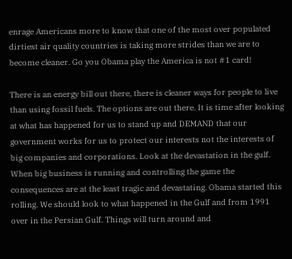enrage Americans more to know that one of the most over populated dirtiest air quality countries is taking more strides than we are to become cleaner. Go you Obama play the America is not #1 card!

There is an energy bill out there, there is cleaner ways for people to live than using fossil fuels. The options are out there. It is time after looking at what has happened for us to stand up and DEMAND that our government works for us to protect our interests not the interests of big companies and corporations. Look at the devastation in the gulf. When big business is running and controlling the game the consequences are at the least tragic and devastating. Obama started this rolling. We should look to what happened in the Gulf and from 1991 over in the Persian Gulf. Things will turn around and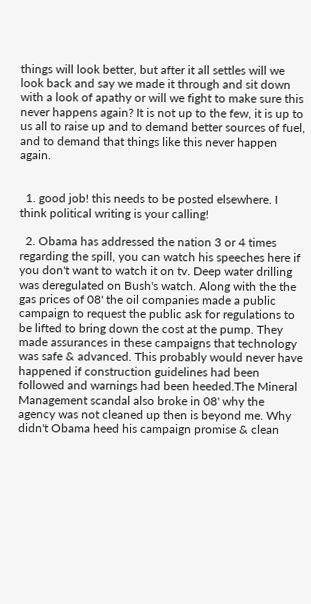things will look better, but after it all settles will we look back and say we made it through and sit down with a look of apathy or will we fight to make sure this never happens again? It is not up to the few, it is up to us all to raise up and to demand better sources of fuel, and to demand that things like this never happen again.


  1. good job! this needs to be posted elsewhere. I think political writing is your calling!

  2. Obama has addressed the nation 3 or 4 times regarding the spill, you can watch his speeches here if you don't want to watch it on tv. Deep water drilling was deregulated on Bush's watch. Along with the the gas prices of 08' the oil companies made a public campaign to request the public ask for regulations to be lifted to bring down the cost at the pump. They made assurances in these campaigns that technology was safe & advanced. This probably would never have happened if construction guidelines had been followed and warnings had been heeded.The Mineral Management scandal also broke in 08' why the agency was not cleaned up then is beyond me. Why didn't Obama heed his campaign promise & clean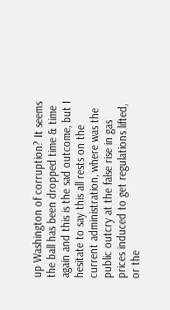up Washington of corruption? It seems the ball has been dropped time & time again and this is the sad outcome, but I hesitate to say this all rests on the current administration, where was the public outcry at the false rise in gas prices induced to get regulations lifted, or the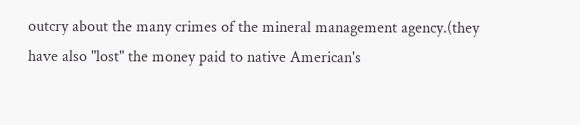outcry about the many crimes of the mineral management agency.(they have also "lost" the money paid to native American's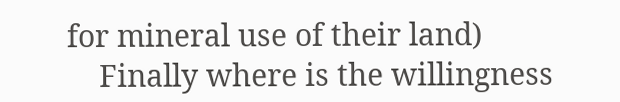for mineral use of their land)
    Finally where is the willingness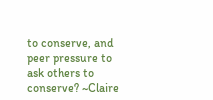to conserve, and peer pressure to ask others to conserve? ~Claire